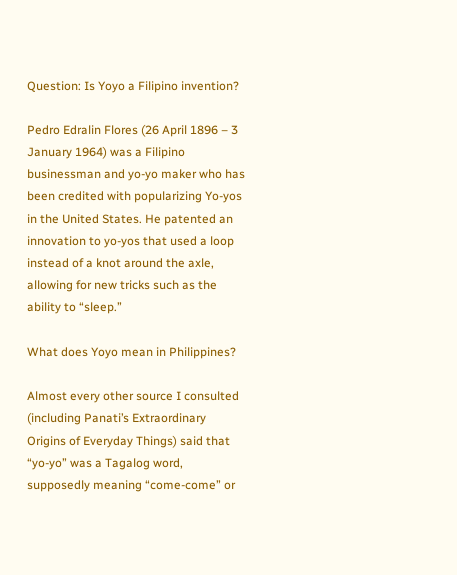Question: Is Yoyo a Filipino invention?

Pedro Edralin Flores (26 April 1896 – 3 January 1964) was a Filipino businessman and yo-yo maker who has been credited with popularizing Yo-yos in the United States. He patented an innovation to yo-yos that used a loop instead of a knot around the axle, allowing for new tricks such as the ability to “sleep.”

What does Yoyo mean in Philippines?

Almost every other source I consulted (including Panati’s Extraordinary Origins of Everyday Things) said that “yo-yo” was a Tagalog word, supposedly meaning “come-come” or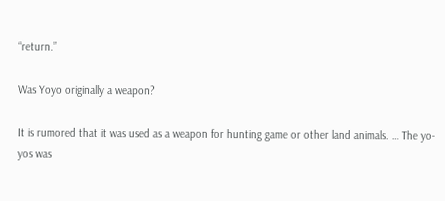“return.”

Was Yoyo originally a weapon?

It is rumored that it was used as a weapon for hunting game or other land animals. … The yo-yos was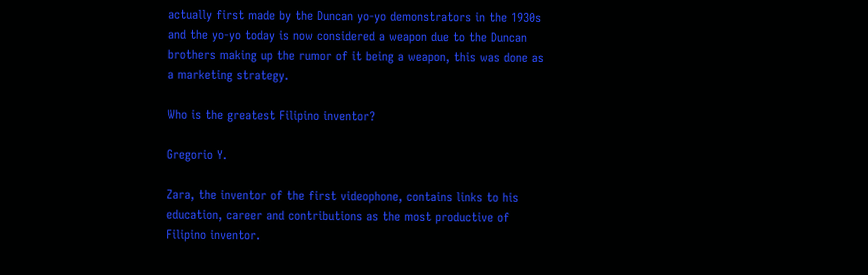actually first made by the Duncan yo-yo demonstrators in the 1930s and the yo-yo today is now considered a weapon due to the Duncan brothers making up the rumor of it being a weapon, this was done as a marketing strategy.

Who is the greatest Filipino inventor?

Gregorio Y.

Zara, the inventor of the first videophone, contains links to his education, career and contributions as the most productive of Filipino inventor.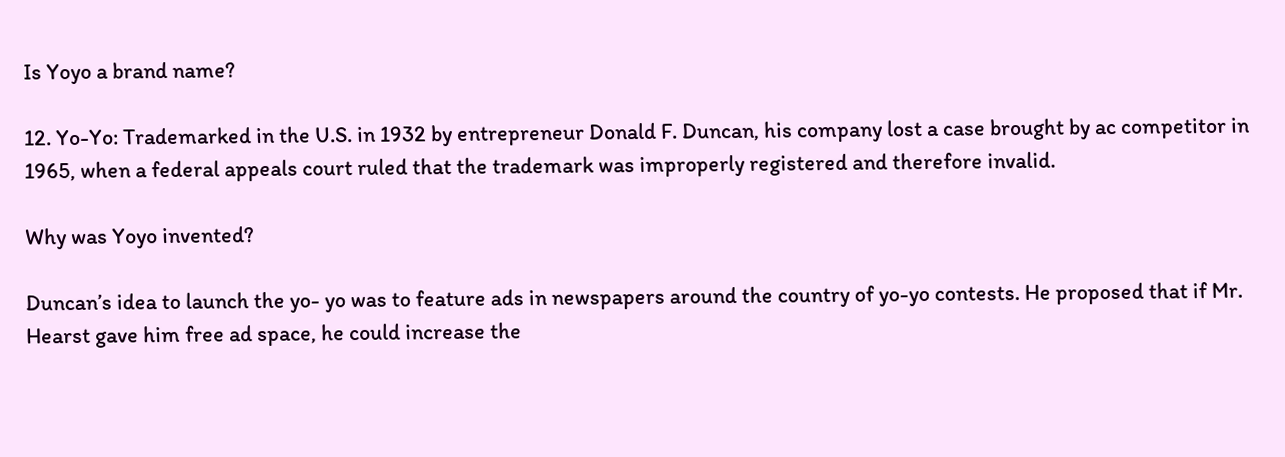Is Yoyo a brand name?

12. Yo-Yo: Trademarked in the U.S. in 1932 by entrepreneur Donald F. Duncan, his company lost a case brought by ac competitor in 1965, when a federal appeals court ruled that the trademark was improperly registered and therefore invalid.

Why was Yoyo invented?

Duncan’s idea to launch the yo- yo was to feature ads in newspapers around the country of yo-yo contests. He proposed that if Mr. Hearst gave him free ad space, he could increase the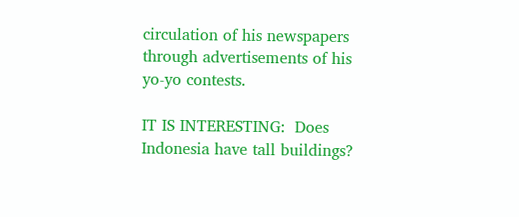circulation of his newspapers through advertisements of his yo-yo contests.

IT IS INTERESTING:  Does Indonesia have tall buildings?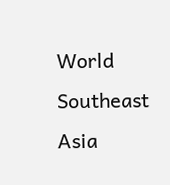World Southeast Asia